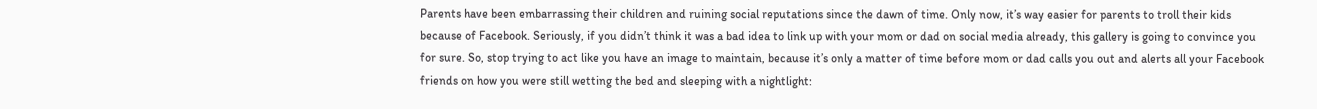Parents have been embarrassing their children and ruining social reputations since the dawn of time. Only now, it’s way easier for parents to troll their kids because of Facebook. Seriously, if you didn’t think it was a bad idea to link up with your mom or dad on social media already, this gallery is going to convince you for sure. So, stop trying to act like you have an image to maintain, because it’s only a matter of time before mom or dad calls you out and alerts all your Facebook friends on how you were still wetting the bed and sleeping with a nightlight: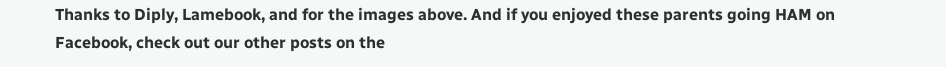Thanks to Diply, Lamebook, and for the images above. And if you enjoyed these parents going HAM on Facebook, check out our other posts on the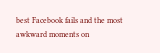best Facebook fails and the most awkward moments on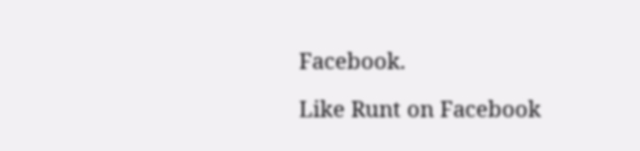Facebook.

Like Runt on Facebook